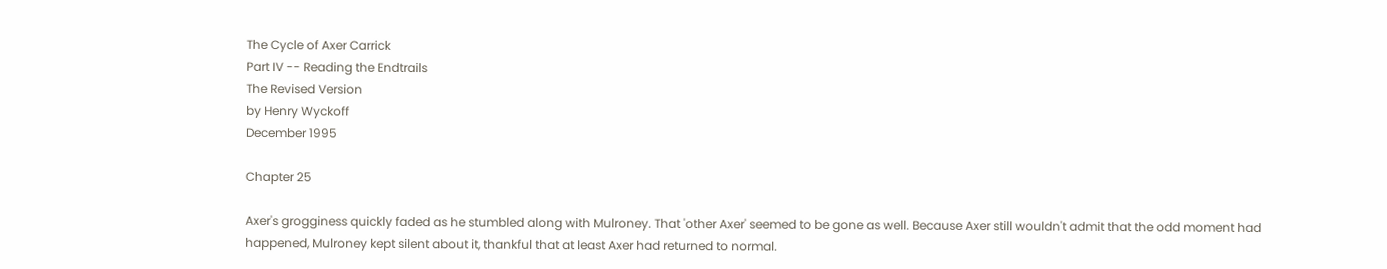The Cycle of Axer Carrick
Part IV -- Reading the Endtrails
The Revised Version
by Henry Wyckoff
December 1995

Chapter 25

Axer's grogginess quickly faded as he stumbled along with Mulroney. That 'other Axer' seemed to be gone as well. Because Axer still wouldn't admit that the odd moment had happened, Mulroney kept silent about it, thankful that at least Axer had returned to normal.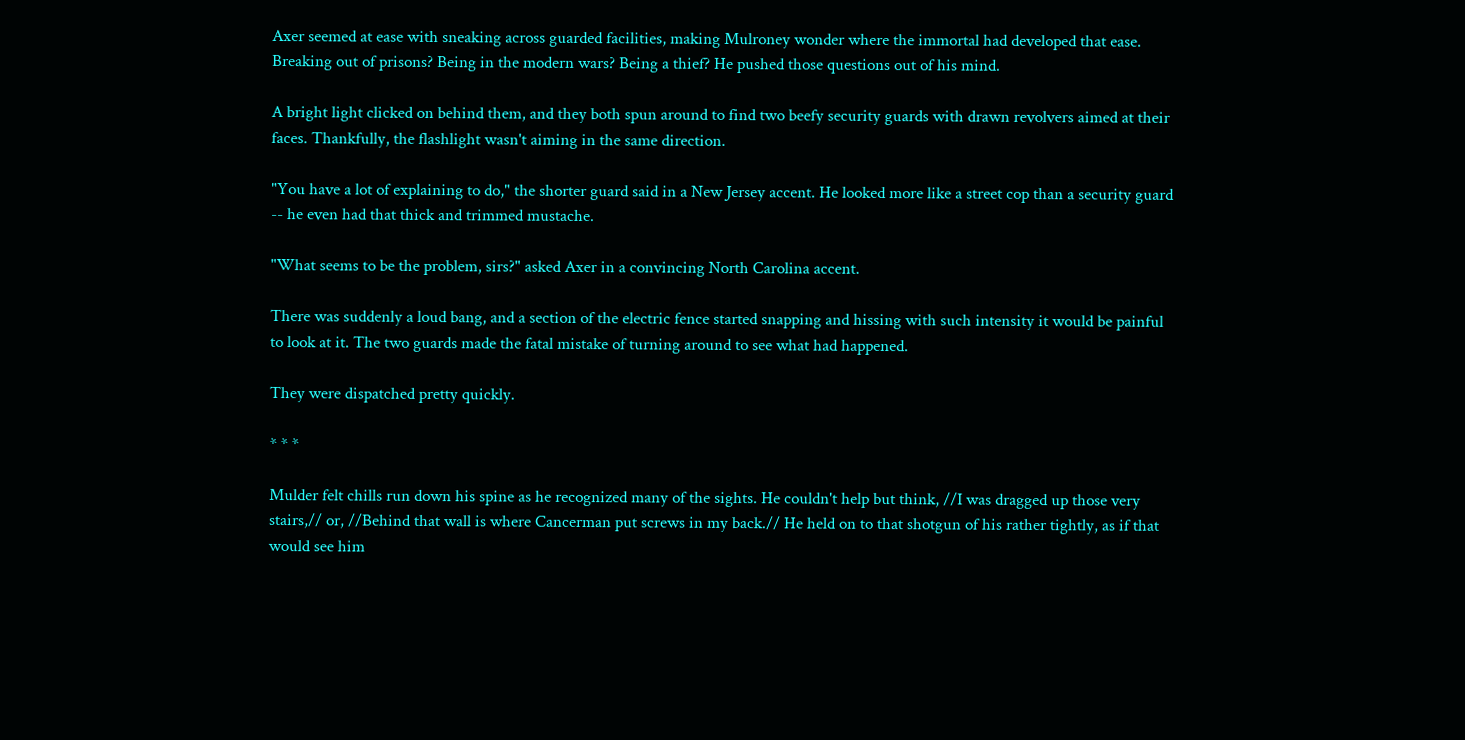Axer seemed at ease with sneaking across guarded facilities, making Mulroney wonder where the immortal had developed that ease. Breaking out of prisons? Being in the modern wars? Being a thief? He pushed those questions out of his mind.

A bright light clicked on behind them, and they both spun around to find two beefy security guards with drawn revolvers aimed at their faces. Thankfully, the flashlight wasn't aiming in the same direction.

"You have a lot of explaining to do," the shorter guard said in a New Jersey accent. He looked more like a street cop than a security guard -- he even had that thick and trimmed mustache.

"What seems to be the problem, sirs?" asked Axer in a convincing North Carolina accent.

There was suddenly a loud bang, and a section of the electric fence started snapping and hissing with such intensity it would be painful to look at it. The two guards made the fatal mistake of turning around to see what had happened.

They were dispatched pretty quickly.

* * *

Mulder felt chills run down his spine as he recognized many of the sights. He couldn't help but think, //I was dragged up those very stairs,// or, //Behind that wall is where Cancerman put screws in my back.// He held on to that shotgun of his rather tightly, as if that would see him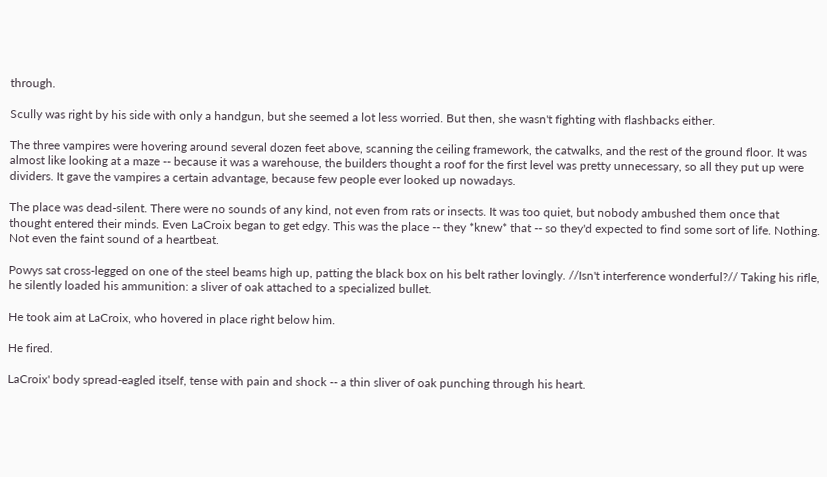through.

Scully was right by his side with only a handgun, but she seemed a lot less worried. But then, she wasn't fighting with flashbacks either.

The three vampires were hovering around several dozen feet above, scanning the ceiling framework, the catwalks, and the rest of the ground floor. It was almost like looking at a maze -- because it was a warehouse, the builders thought a roof for the first level was pretty unnecessary, so all they put up were dividers. It gave the vampires a certain advantage, because few people ever looked up nowadays.

The place was dead-silent. There were no sounds of any kind, not even from rats or insects. It was too quiet, but nobody ambushed them once that thought entered their minds. Even LaCroix began to get edgy. This was the place -- they *knew* that -- so they'd expected to find some sort of life. Nothing. Not even the faint sound of a heartbeat.

Powys sat cross-legged on one of the steel beams high up, patting the black box on his belt rather lovingly. //Isn't interference wonderful?// Taking his rifle, he silently loaded his ammunition: a sliver of oak attached to a specialized bullet.

He took aim at LaCroix, who hovered in place right below him.

He fired.

LaCroix' body spread-eagled itself, tense with pain and shock -- a thin sliver of oak punching through his heart.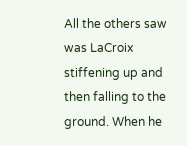All the others saw was LaCroix stiffening up and then falling to the ground. When he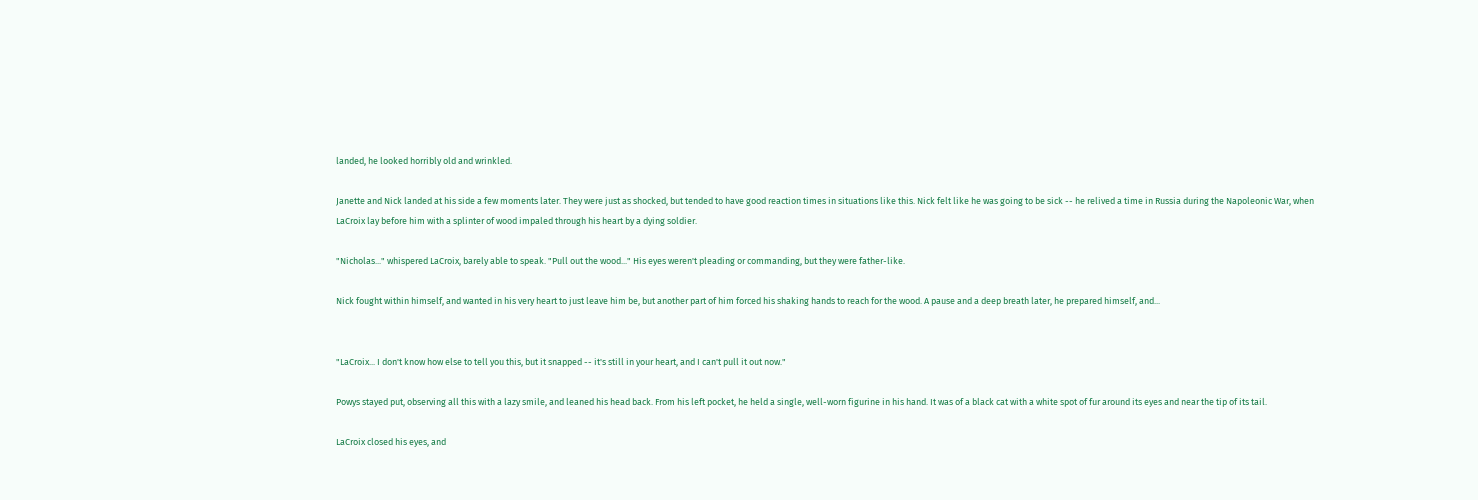landed, he looked horribly old and wrinkled.

Janette and Nick landed at his side a few moments later. They were just as shocked, but tended to have good reaction times in situations like this. Nick felt like he was going to be sick -- he relived a time in Russia during the Napoleonic War, when LaCroix lay before him with a splinter of wood impaled through his heart by a dying soldier.

"Nicholas..." whispered LaCroix, barely able to speak. "Pull out the wood..." His eyes weren't pleading or commanding, but they were father-like.

Nick fought within himself, and wanted in his very heart to just leave him be, but another part of him forced his shaking hands to reach for the wood. A pause and a deep breath later, he prepared himself, and...


"LaCroix... I don't know how else to tell you this, but it snapped -- it's still in your heart, and I can't pull it out now."

Powys stayed put, observing all this with a lazy smile, and leaned his head back. From his left pocket, he held a single, well-worn figurine in his hand. It was of a black cat with a white spot of fur around its eyes and near the tip of its tail.

LaCroix closed his eyes, and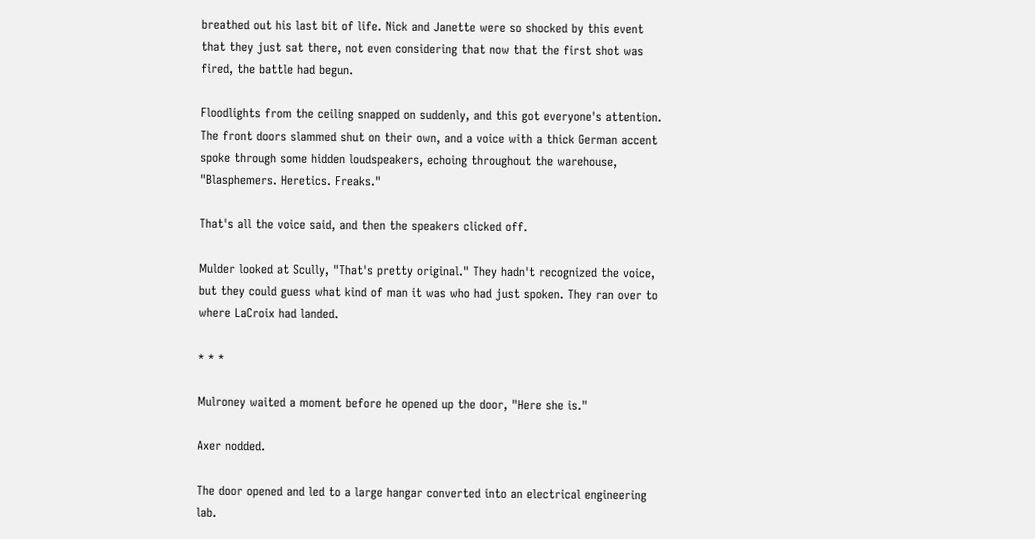breathed out his last bit of life. Nick and Janette were so shocked by this event that they just sat there, not even considering that now that the first shot was fired, the battle had begun.

Floodlights from the ceiling snapped on suddenly, and this got everyone's attention. The front doors slammed shut on their own, and a voice with a thick German accent spoke through some hidden loudspeakers, echoing throughout the warehouse, "Blasphemers. Heretics. Freaks."

That's all the voice said, and then the speakers clicked off.

Mulder looked at Scully, "That's pretty original." They hadn't recognized the voice, but they could guess what kind of man it was who had just spoken. They ran over to where LaCroix had landed.

* * *

Mulroney waited a moment before he opened up the door, "Here she is."

Axer nodded.

The door opened and led to a large hangar converted into an electrical engineering lab.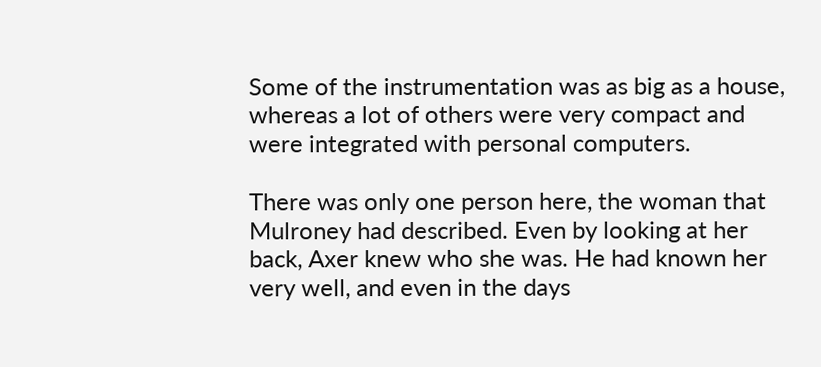Some of the instrumentation was as big as a house, whereas a lot of others were very compact and were integrated with personal computers.

There was only one person here, the woman that Mulroney had described. Even by looking at her back, Axer knew who she was. He had known her very well, and even in the days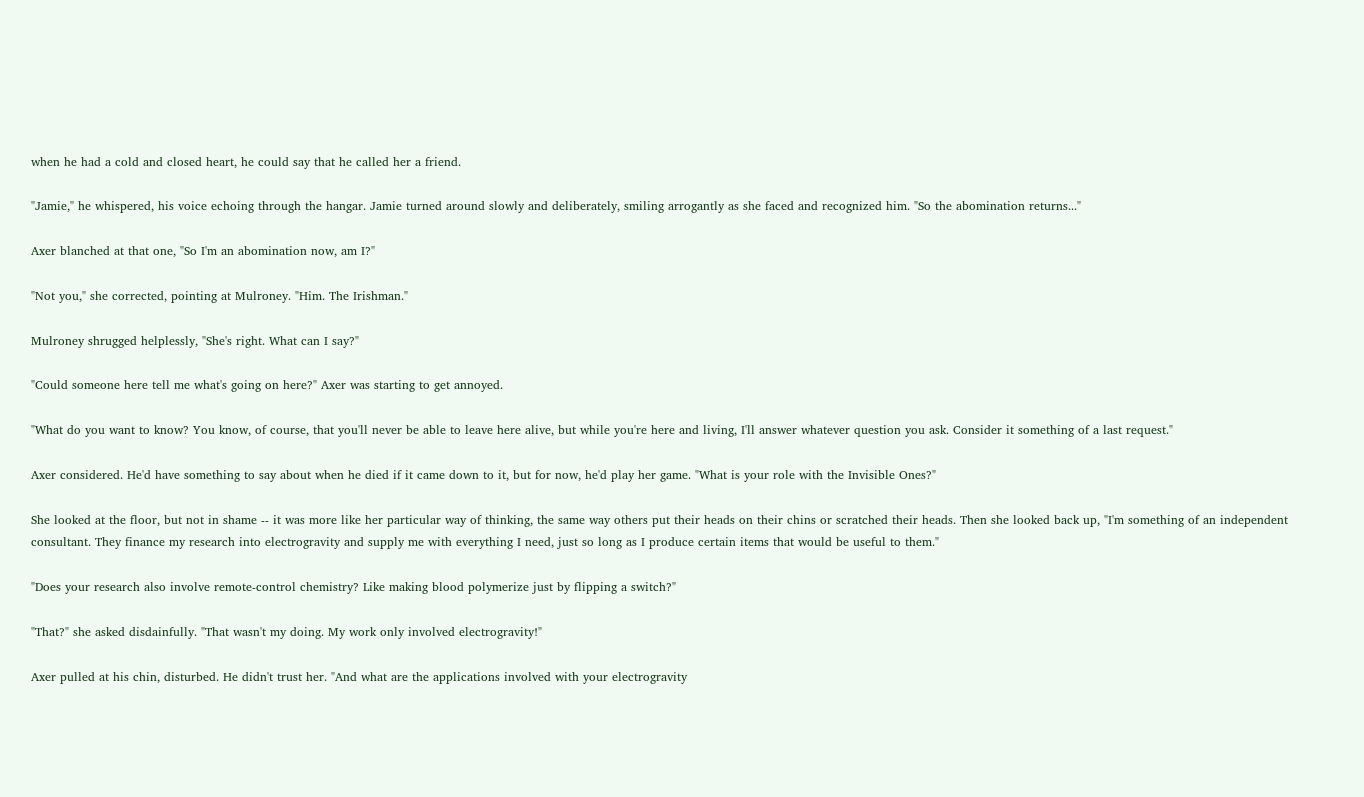when he had a cold and closed heart, he could say that he called her a friend.

"Jamie," he whispered, his voice echoing through the hangar. Jamie turned around slowly and deliberately, smiling arrogantly as she faced and recognized him. "So the abomination returns..."

Axer blanched at that one, "So I'm an abomination now, am I?"

"Not you," she corrected, pointing at Mulroney. "Him. The Irishman."

Mulroney shrugged helplessly, "She's right. What can I say?"

"Could someone here tell me what's going on here?" Axer was starting to get annoyed.

"What do you want to know? You know, of course, that you'll never be able to leave here alive, but while you're here and living, I'll answer whatever question you ask. Consider it something of a last request."

Axer considered. He'd have something to say about when he died if it came down to it, but for now, he'd play her game. "What is your role with the Invisible Ones?"

She looked at the floor, but not in shame -- it was more like her particular way of thinking, the same way others put their heads on their chins or scratched their heads. Then she looked back up, "I'm something of an independent consultant. They finance my research into electrogravity and supply me with everything I need, just so long as I produce certain items that would be useful to them."

"Does your research also involve remote-control chemistry? Like making blood polymerize just by flipping a switch?"

"That?" she asked disdainfully. "That wasn't my doing. My work only involved electrogravity!"

Axer pulled at his chin, disturbed. He didn't trust her. "And what are the applications involved with your electrogravity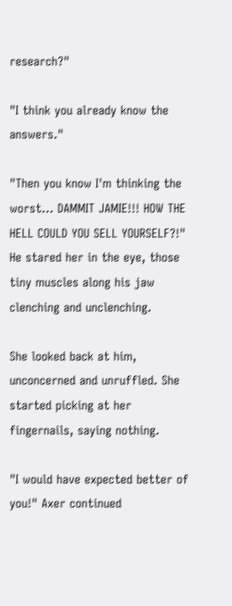research?"

"I think you already know the answers."

"Then you know I'm thinking the worst... DAMMIT JAMIE!!! HOW THE HELL COULD YOU SELL YOURSELF?!" He stared her in the eye, those tiny muscles along his jaw clenching and unclenching.

She looked back at him, unconcerned and unruffled. She started picking at her fingernails, saying nothing.

"I would have expected better of you!" Axer continued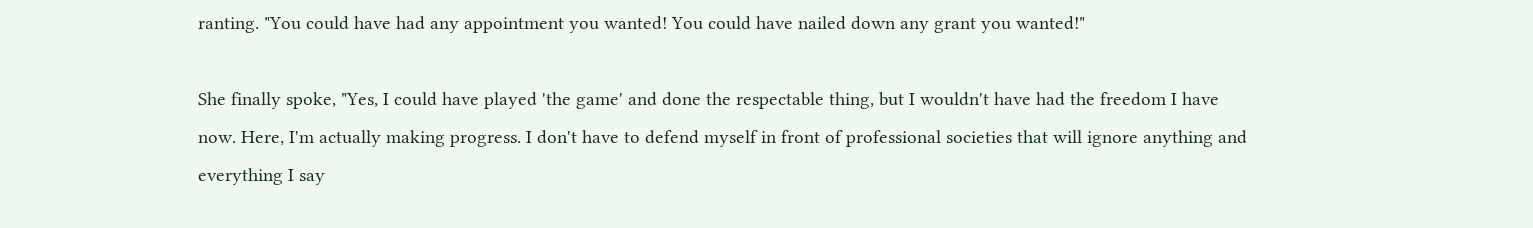ranting. "You could have had any appointment you wanted! You could have nailed down any grant you wanted!"

She finally spoke, "Yes, I could have played 'the game' and done the respectable thing, but I wouldn't have had the freedom I have now. Here, I'm actually making progress. I don't have to defend myself in front of professional societies that will ignore anything and everything I say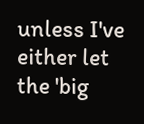unless I've either let the 'big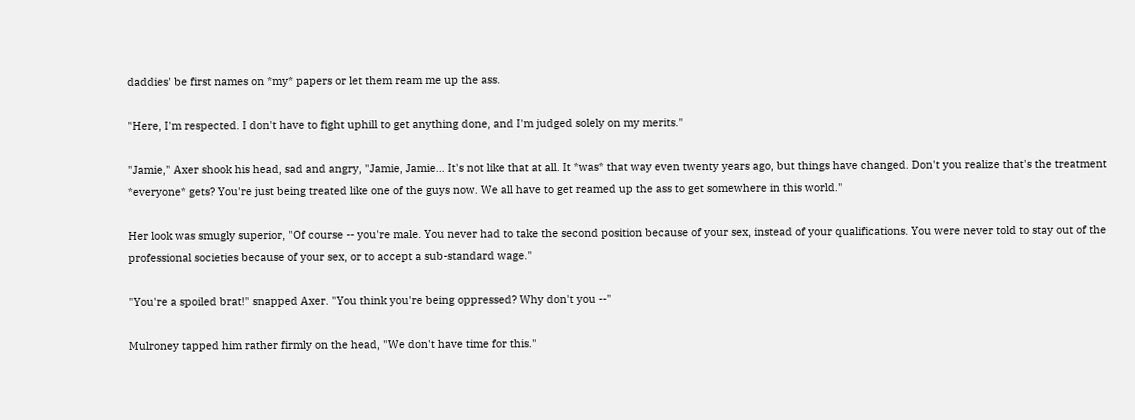daddies' be first names on *my* papers or let them ream me up the ass.

"Here, I'm respected. I don't have to fight uphill to get anything done, and I'm judged solely on my merits."

"Jamie," Axer shook his head, sad and angry, "Jamie, Jamie... It's not like that at all. It *was* that way even twenty years ago, but things have changed. Don't you realize that's the treatment *everyone* gets? You're just being treated like one of the guys now. We all have to get reamed up the ass to get somewhere in this world."

Her look was smugly superior, "Of course -- you're male. You never had to take the second position because of your sex, instead of your qualifications. You were never told to stay out of the professional societies because of your sex, or to accept a sub-standard wage."

"You're a spoiled brat!" snapped Axer. "You think you're being oppressed? Why don't you --"

Mulroney tapped him rather firmly on the head, "We don't have time for this."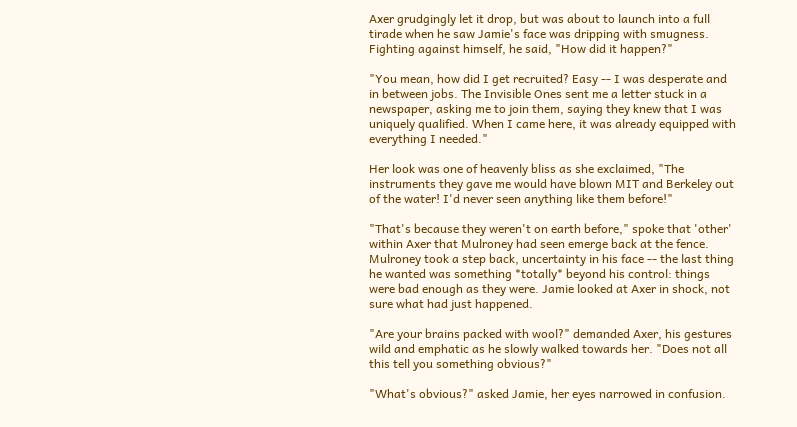Axer grudgingly let it drop, but was about to launch into a full tirade when he saw Jamie's face was dripping with smugness. Fighting against himself, he said, "How did it happen?"

"You mean, how did I get recruited? Easy -- I was desperate and in between jobs. The Invisible Ones sent me a letter stuck in a newspaper, asking me to join them, saying they knew that I was uniquely qualified. When I came here, it was already equipped with everything I needed."

Her look was one of heavenly bliss as she exclaimed, "The instruments they gave me would have blown MIT and Berkeley out of the water! I'd never seen anything like them before!"

"That's because they weren't on earth before," spoke that 'other' within Axer that Mulroney had seen emerge back at the fence. Mulroney took a step back, uncertainty in his face -- the last thing he wanted was something *totally* beyond his control: things were bad enough as they were. Jamie looked at Axer in shock, not sure what had just happened.

"Are your brains packed with wool?" demanded Axer, his gestures wild and emphatic as he slowly walked towards her. "Does not all this tell you something obvious?"

"What's obvious?" asked Jamie, her eyes narrowed in confusion.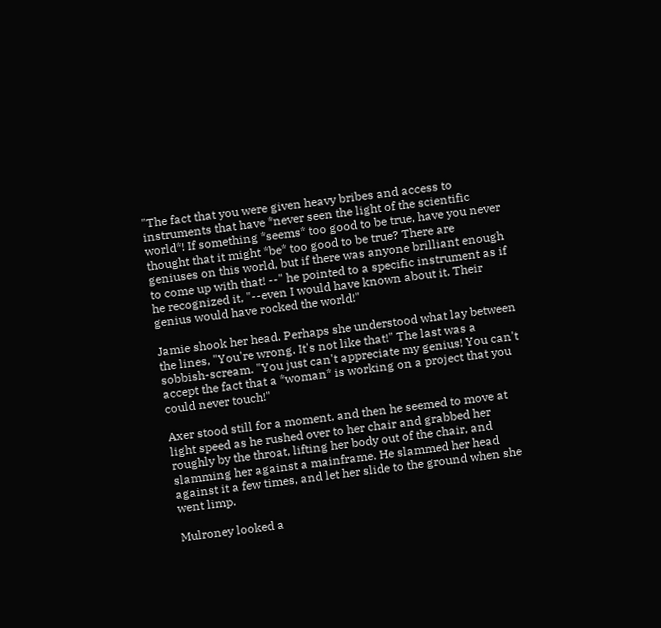"The fact that you were given heavy bribes and access to instruments that have *never seen the light of the scientific world*! If something *seems* too good to be true, have you never thought that it might *be* too good to be true? There are geniuses on this world, but if there was anyone brilliant enough to come up with that! --" he pointed to a specific instrument as if he recognized it, "--even I would have known about it. Their genius would have rocked the world!"

Jamie shook her head. Perhaps she understood what lay between the lines, "You're wrong. It's not like that!" The last was a sobbish-scream. "You just can't appreciate my genius! You can't accept the fact that a *woman* is working on a project that you could never touch!"

Axer stood still for a moment, and then he seemed to move at light speed as he rushed over to her chair and grabbed her roughly by the throat, lifting her body out of the chair, and slamming her against a mainframe. He slammed her head against it a few times, and let her slide to the ground when she went limp.

Mulroney looked a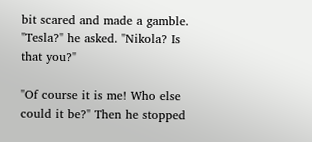bit scared and made a gamble. "Tesla?" he asked. "Nikola? Is that you?"

"Of course it is me! Who else could it be?" Then he stopped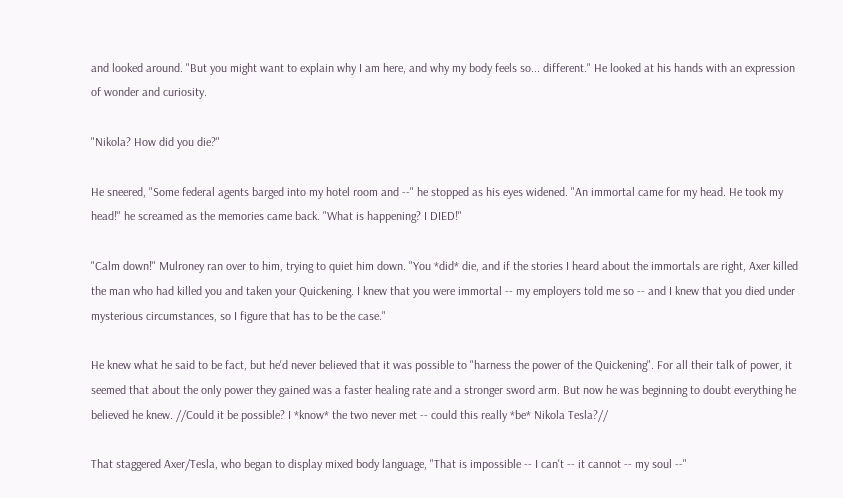and looked around. "But you might want to explain why I am here, and why my body feels so... different." He looked at his hands with an expression of wonder and curiosity.

"Nikola? How did you die?"

He sneered, "Some federal agents barged into my hotel room and --" he stopped as his eyes widened. "An immortal came for my head. He took my head!" he screamed as the memories came back. "What is happening? I DIED!"

"Calm down!" Mulroney ran over to him, trying to quiet him down. "You *did* die, and if the stories I heard about the immortals are right, Axer killed the man who had killed you and taken your Quickening. I knew that you were immortal -- my employers told me so -- and I knew that you died under mysterious circumstances, so I figure that has to be the case."

He knew what he said to be fact, but he'd never believed that it was possible to "harness the power of the Quickening". For all their talk of power, it seemed that about the only power they gained was a faster healing rate and a stronger sword arm. But now he was beginning to doubt everything he believed he knew. //Could it be possible? I *know* the two never met -- could this really *be* Nikola Tesla?//

That staggered Axer/Tesla, who began to display mixed body language, "That is impossible -- I can't -- it cannot -- my soul --"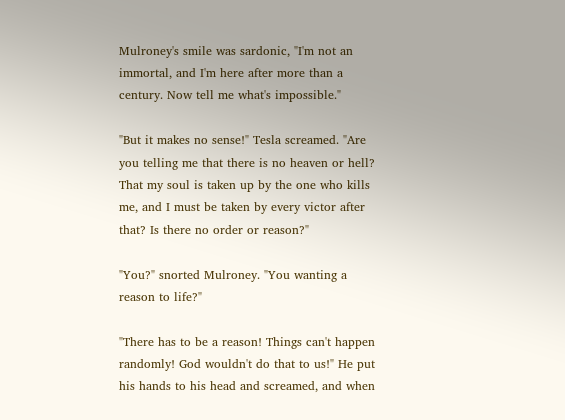Mulroney's smile was sardonic, "I'm not an immortal, and I'm here after more than a century. Now tell me what's impossible."

"But it makes no sense!" Tesla screamed. "Are you telling me that there is no heaven or hell? That my soul is taken up by the one who kills me, and I must be taken by every victor after that? Is there no order or reason?"

"You?" snorted Mulroney. "You wanting a reason to life?"

"There has to be a reason! Things can't happen randomly! God wouldn't do that to us!" He put his hands to his head and screamed, and when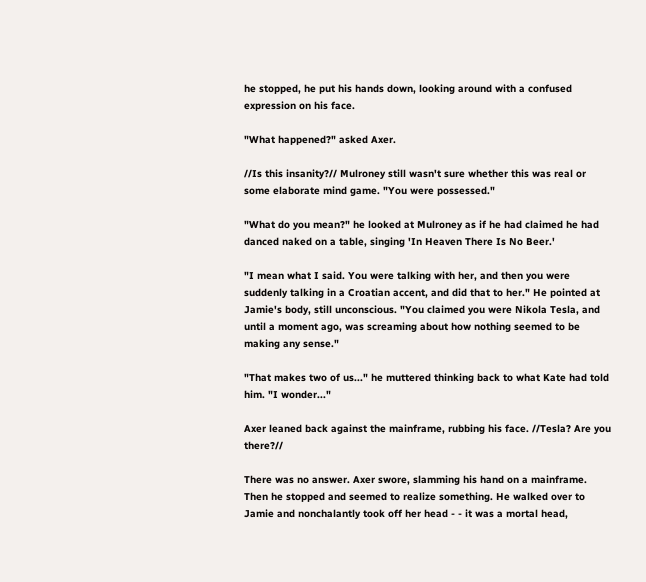he stopped, he put his hands down, looking around with a confused expression on his face.

"What happened?" asked Axer.

//Is this insanity?// Mulroney still wasn't sure whether this was real or some elaborate mind game. "You were possessed."

"What do you mean?" he looked at Mulroney as if he had claimed he had danced naked on a table, singing 'In Heaven There Is No Beer.'

"I mean what I said. You were talking with her, and then you were suddenly talking in a Croatian accent, and did that to her." He pointed at Jamie's body, still unconscious. "You claimed you were Nikola Tesla, and until a moment ago, was screaming about how nothing seemed to be making any sense."

"That makes two of us..." he muttered thinking back to what Kate had told him. "I wonder..."

Axer leaned back against the mainframe, rubbing his face. //Tesla? Are you there?//

There was no answer. Axer swore, slamming his hand on a mainframe. Then he stopped and seemed to realize something. He walked over to Jamie and nonchalantly took off her head - - it was a mortal head,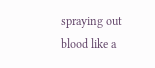spraying out blood like a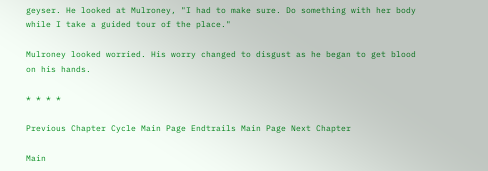geyser. He looked at Mulroney, "I had to make sure. Do something with her body while I take a guided tour of the place."

Mulroney looked worried. His worry changed to disgust as he began to get blood on his hands.

* * * *

Previous Chapter Cycle Main Page Endtrails Main Page Next Chapter

Main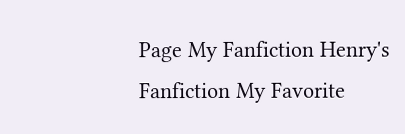Page My Fanfiction Henry's Fanfiction My Favorite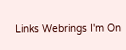Links Webrings I'm On